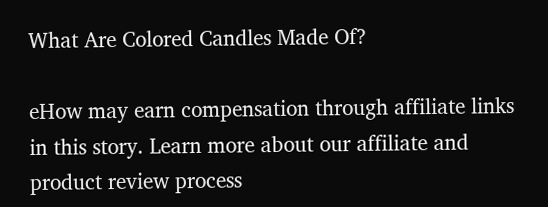What Are Colored Candles Made Of?

eHow may earn compensation through affiliate links in this story. Learn more about our affiliate and product review process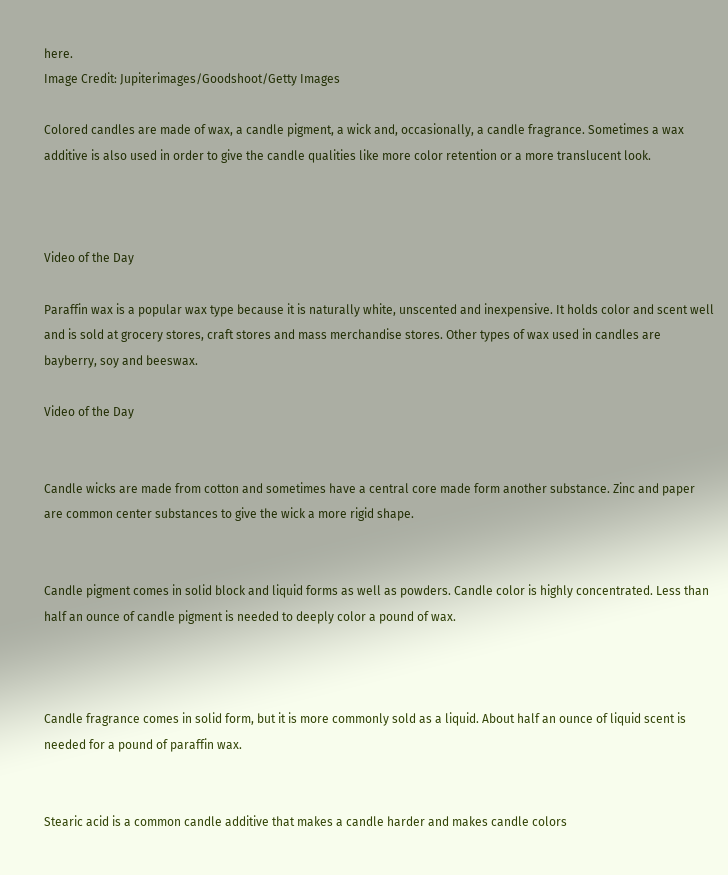here.
Image Credit: Jupiterimages/Goodshoot/Getty Images

Colored candles are made of wax, a candle pigment, a wick and, occasionally, a candle fragrance. Sometimes a wax additive is also used in order to give the candle qualities like more color retention or a more translucent look.



Video of the Day

Paraffin wax is a popular wax type because it is naturally white, unscented and inexpensive. It holds color and scent well and is sold at grocery stores, craft stores and mass merchandise stores. Other types of wax used in candles are bayberry, soy and beeswax.

Video of the Day


Candle wicks are made from cotton and sometimes have a central core made form another substance. Zinc and paper are common center substances to give the wick a more rigid shape.


Candle pigment comes in solid block and liquid forms as well as powders. Candle color is highly concentrated. Less than half an ounce of candle pigment is needed to deeply color a pound of wax.



Candle fragrance comes in solid form, but it is more commonly sold as a liquid. About half an ounce of liquid scent is needed for a pound of paraffin wax.


Stearic acid is a common candle additive that makes a candle harder and makes candle colors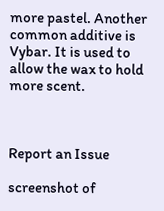more pastel. Another common additive is Vybar. It is used to allow the wax to hold more scent.



Report an Issue

screenshot of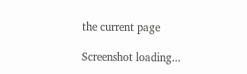the current page

Screenshot loading...